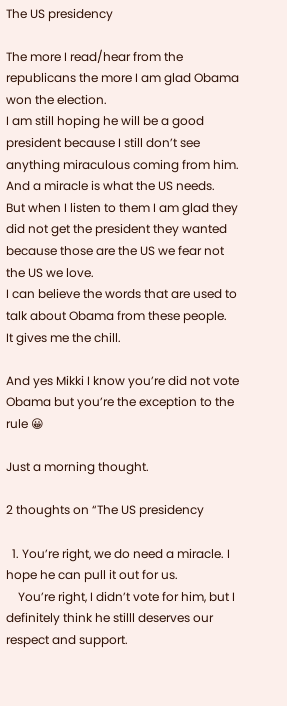The US presidency

The more I read/hear from the republicans the more I am glad Obama won the election.
I am still hoping he will be a good president because I still don’t see anything miraculous coming from him. And a miracle is what the US needs.
But when I listen to them I am glad they did not get the president they wanted because those are the US we fear not the US we love.
I can believe the words that are used to talk about Obama from these people.
It gives me the chill.

And yes Mikki I know you’re did not vote Obama but you’re the exception to the rule 😀

Just a morning thought.

2 thoughts on “The US presidency

  1. You’re right, we do need a miracle. I hope he can pull it out for us.
    You’re right, I didn’t vote for him, but I definitely think he stilll deserves our respect and support.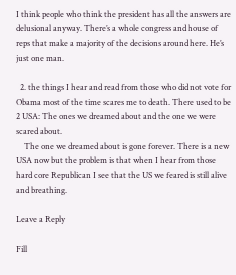I think people who think the president has all the answers are delusional anyway. There’s a whole congress and house of reps that make a majority of the decisions around here. He’s just one man.

  2. the things I hear and read from those who did not vote for Obama most of the time scares me to death. There used to be 2 USA: The ones we dreamed about and the one we were scared about.
    The one we dreamed about is gone forever. There is a new USA now but the problem is that when I hear from those hard core Republican I see that the US we feared is still alive and breathing.

Leave a Reply

Fill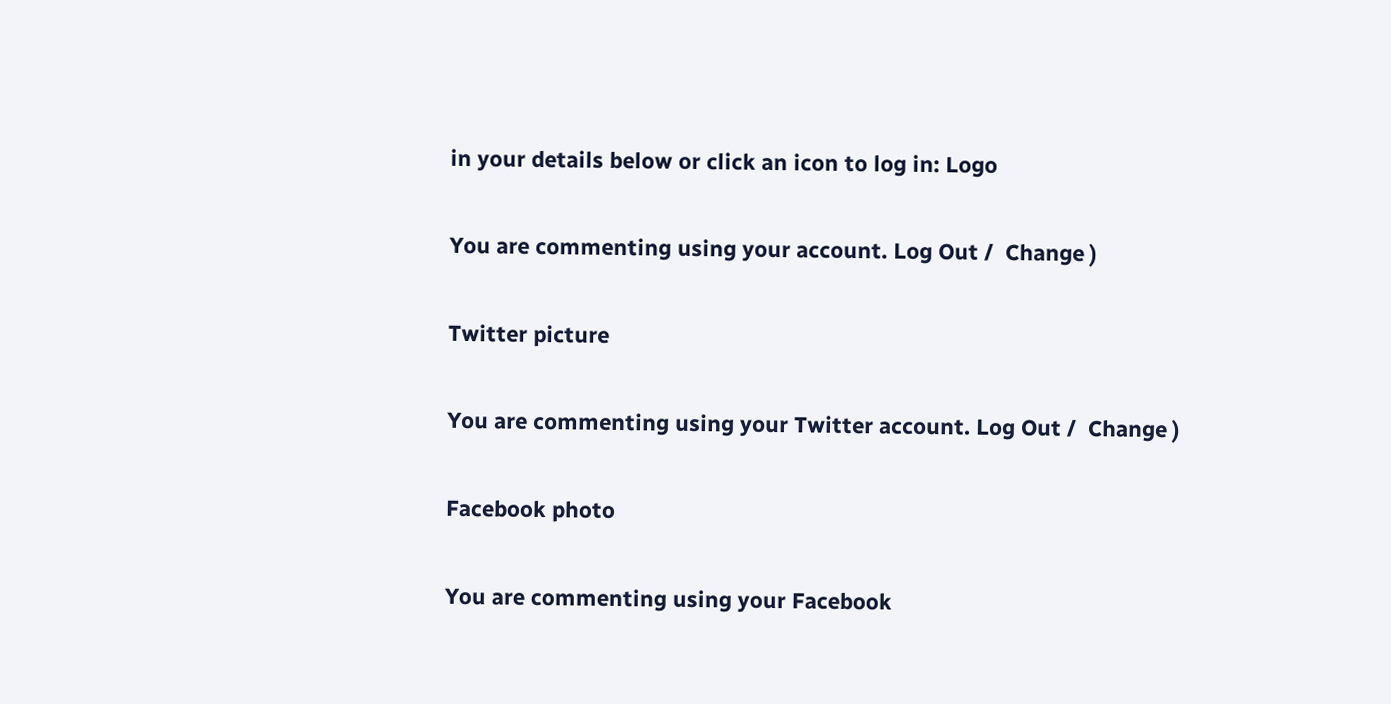in your details below or click an icon to log in: Logo

You are commenting using your account. Log Out /  Change )

Twitter picture

You are commenting using your Twitter account. Log Out /  Change )

Facebook photo

You are commenting using your Facebook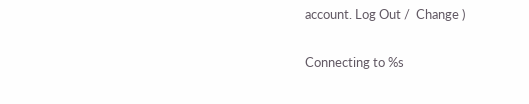account. Log Out /  Change )

Connecting to %s